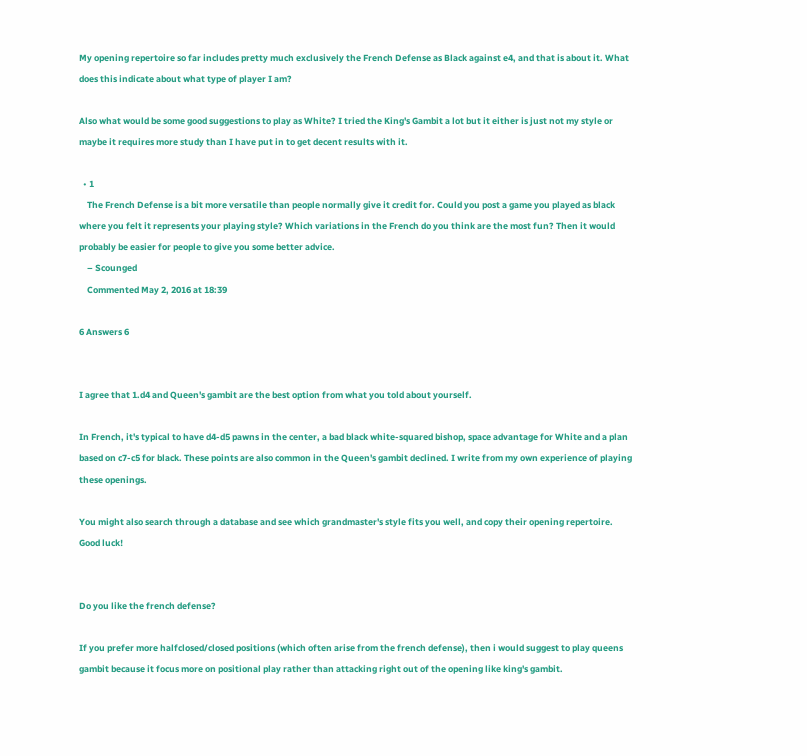My opening repertoire so far includes pretty much exclusively the French Defense as Black against e4, and that is about it. What does this indicate about what type of player I am?

Also what would be some good suggestions to play as White? I tried the King's Gambit a lot but it either is just not my style or maybe it requires more study than I have put in to get decent results with it.

  • 1
    The French Defense is a bit more versatile than people normally give it credit for. Could you post a game you played as black where you felt it represents your playing style? Which variations in the French do you think are the most fun? Then it would probably be easier for people to give you some better advice.
    – Scounged
    Commented May 2, 2016 at 18:39

6 Answers 6


I agree that 1.d4 and Queen's gambit are the best option from what you told about yourself.

In French, it's typical to have d4-d5 pawns in the center, a bad black white-squared bishop, space advantage for White and a plan based on c7-c5 for black. These points are also common in the Queen's gambit declined. I write from my own experience of playing these openings.

You might also search through a database and see which grandmaster's style fits you well, and copy their opening repertoire. Good luck!


Do you like the french defense?

If you prefer more halfclosed/closed positions (which often arise from the french defense), then i would suggest to play queens gambit because it focus more on positional play rather than attacking right out of the opening like king's gambit.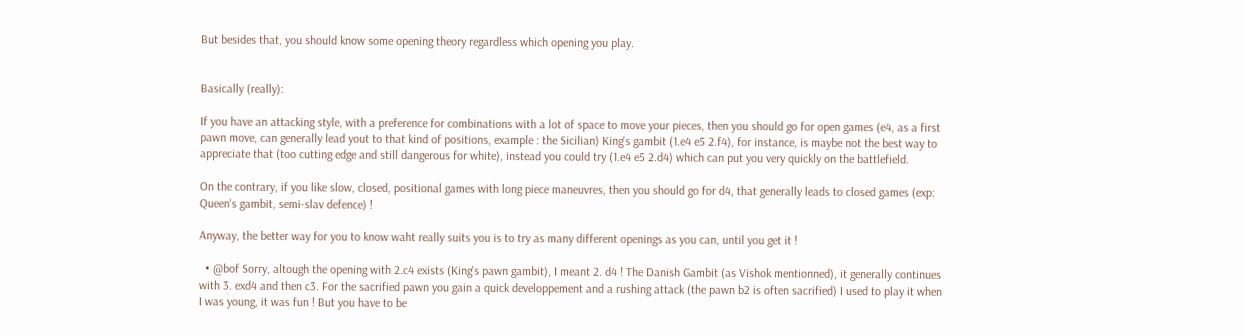But besides that, you should know some opening theory regardless which opening you play.


Basically (really):

If you have an attacking style, with a preference for combinations with a lot of space to move your pieces, then you should go for open games (e4, as a first pawn move, can generally lead yout to that kind of positions, example : the Sicilian) King's gambit (1.e4 e5 2.f4), for instance, is maybe not the best way to appreciate that (too cutting edge and still dangerous for white), instead you could try (1.e4 e5 2.d4) which can put you very quickly on the battlefield.

On the contrary, if you like slow, closed, positional games with long piece maneuvres, then you should go for d4, that generally leads to closed games (exp: Queen's gambit, semi-slav defence) !

Anyway, the better way for you to know waht really suits you is to try as many different openings as you can, until you get it !

  • @bof Sorry, altough the opening with 2.c4 exists (King's pawn gambit), I meant 2. d4 ! The Danish Gambit (as Vishok mentionned), it generally continues with 3. exd4 and then c3. For the sacrified pawn you gain a quick developpement and a rushing attack (the pawn b2 is often sacrified) I used to play it when I was young, it was fun ! But you have to be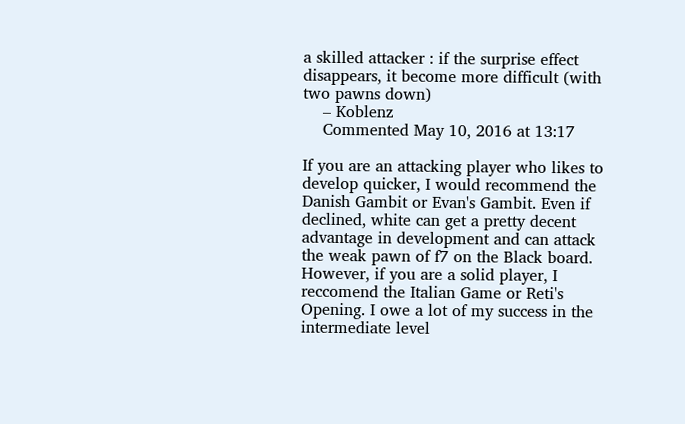a skilled attacker : if the surprise effect disappears, it become more difficult (with two pawns down)
    – Koblenz
    Commented May 10, 2016 at 13:17

If you are an attacking player who likes to develop quicker, I would recommend the Danish Gambit or Evan's Gambit. Even if declined, white can get a pretty decent advantage in development and can attack the weak pawn of f7 on the Black board. However, if you are a solid player, I reccomend the Italian Game or Reti's Opening. I owe a lot of my success in the intermediate level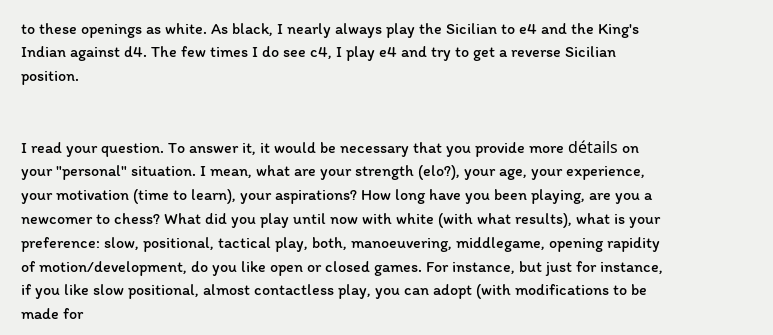to these openings as white. As black, I nearly always play the Sicilian to e4 and the King's Indian against d4. The few times I do see c4, I play e4 and try to get a reverse Sicilian position.


I read your question. To answer it, it would be necessary that you provide more détails on your "personal" situation. I mean, what are your strength (elo?), your age, your experience, your motivation (time to learn), your aspirations? How long have you been playing, are you a newcomer to chess? What did you play until now with white (with what results), what is your preference: slow, positional, tactical play, both, manoeuvering, middlegame, opening rapidity of motion/development, do you like open or closed games. For instance, but just for instance, if you like slow positional, almost contactless play, you can adopt (with modifications to be made for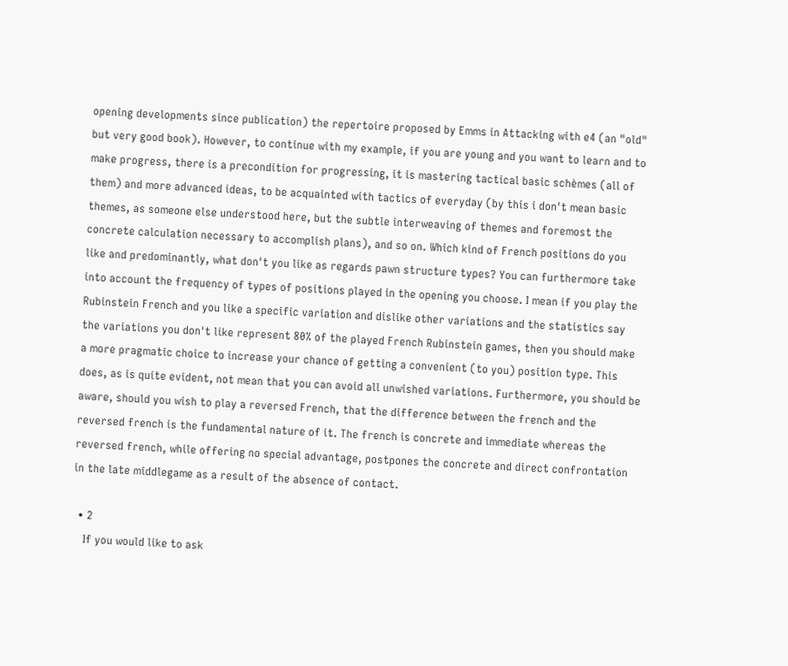opening developments since publication) the repertoire proposed by Emms in Attacking with e4 (an "old" but very good book). However, to continue with my example, if you are young and you want to learn and to make progress, there is a precondition for progressing, it is mastering tactical basic schèmes (all of them) and more advanced ideas, to be acquainted with tactics of everyday (by this i don't mean basic themes, as someone else understood here, but the subtle interweaving of themes and foremost the concrete calculation necessary to accomplish plans), and so on. Which kind of French positions do you like and predominantly, what don't you like as regards pawn structure types? You can furthermore take into account the frequency of types of positions played in the opening you choose. I mean if you play the Rubinstein French and you like a specific variation and dislike other variations and the statistics say the variations you don't like represent 80% of the played French Rubinstein games, then you should make a more pragmatic choice to increase your chance of getting a convenient (to you) position type. This does, as is quite evident, not mean that you can avoid all unwished variations. Furthermore, you should be aware, should you wish to play a reversed French, that the difference between the french and the reversed french is the fundamental nature of it. The french is concrete and immediate whereas the reversed french, while offering no special advantage, postpones the concrete and direct confrontation in the late middlegame as a result of the absence of contact.

  • 2
    If you would like to ask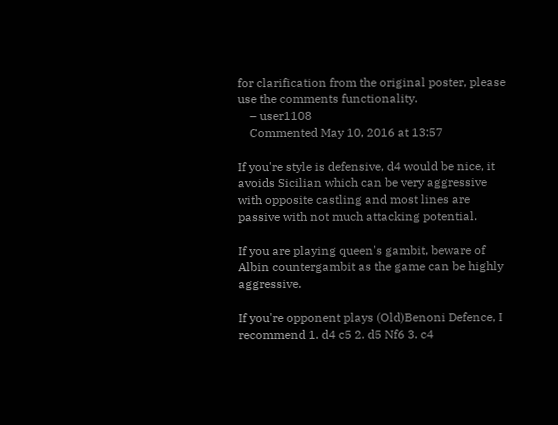for clarification from the original poster, please use the comments functionality.
    – user1108
    Commented May 10, 2016 at 13:57

If you're style is defensive, d4 would be nice, it avoids Sicilian which can be very aggressive with opposite castling and most lines are passive with not much attacking potential.

If you are playing queen's gambit, beware of Albin countergambit as the game can be highly aggressive.

If you're opponent plays (Old)Benoni Defence, I recommend 1. d4 c5 2. d5 Nf6 3. c4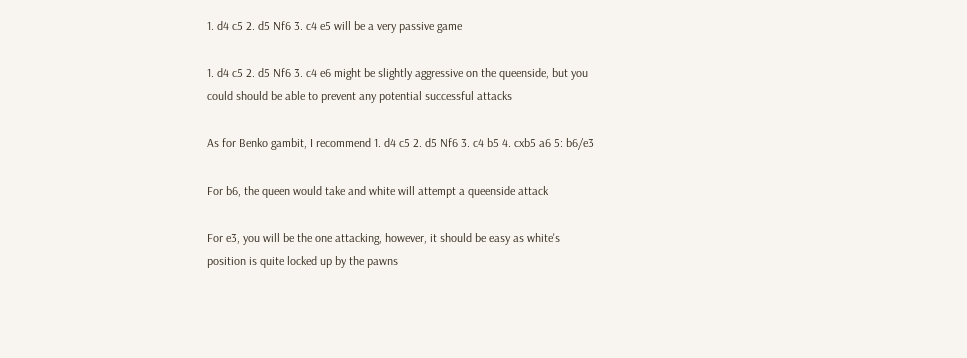1. d4 c5 2. d5 Nf6 3. c4 e5 will be a very passive game

1. d4 c5 2. d5 Nf6 3. c4 e6 might be slightly aggressive on the queenside, but you could should be able to prevent any potential successful attacks

As for Benko gambit, I recommend 1. d4 c5 2. d5 Nf6 3. c4 b5 4. cxb5 a6 5: b6/e3

For b6, the queen would take and white will attempt a queenside attack

For e3, you will be the one attacking, however, it should be easy as white's position is quite locked up by the pawns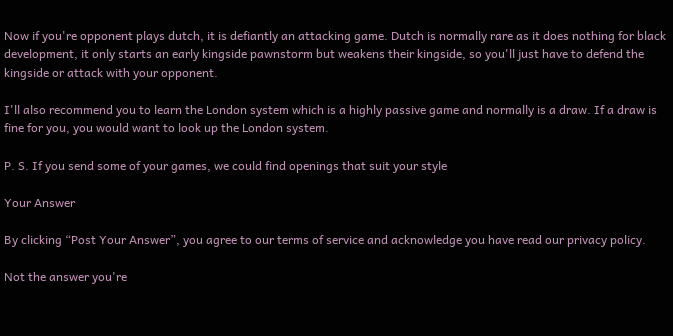Now if you're opponent plays dutch, it is defiantly an attacking game. Dutch is normally rare as it does nothing for black development, it only starts an early kingside pawnstorm but weakens their kingside, so you'll just have to defend the kingside or attack with your opponent.

I'll also recommend you to learn the London system which is a highly passive game and normally is a draw. If a draw is fine for you, you would want to look up the London system.

P. S. If you send some of your games, we could find openings that suit your style

Your Answer

By clicking “Post Your Answer”, you agree to our terms of service and acknowledge you have read our privacy policy.

Not the answer you're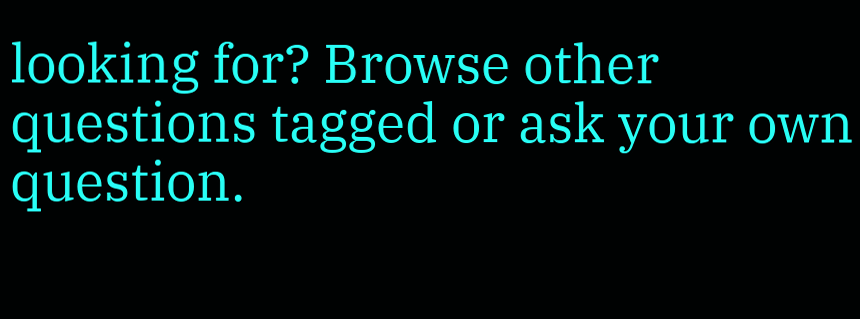looking for? Browse other questions tagged or ask your own question.